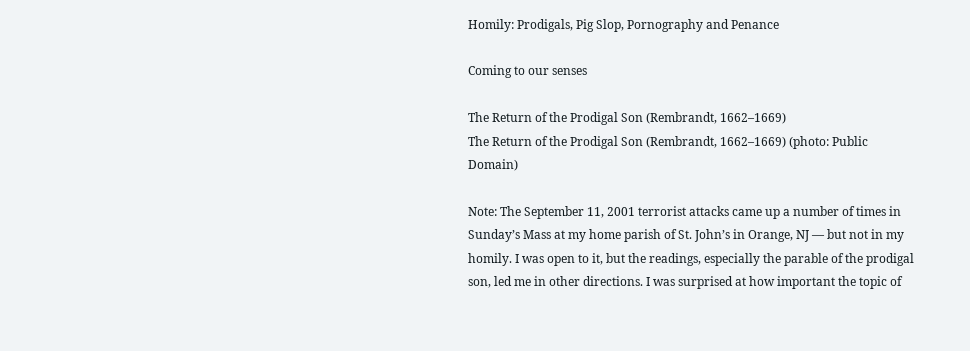Homily: Prodigals, Pig Slop, Pornography and Penance

Coming to our senses

The Return of the Prodigal Son (Rembrandt, 1662–1669)
The Return of the Prodigal Son (Rembrandt, 1662–1669) (photo: Public Domain)

Note: The September 11, 2001 terrorist attacks came up a number of times in Sunday’s Mass at my home parish of St. John’s in Orange, NJ — but not in my homily. I was open to it, but the readings, especially the parable of the prodigal son, led me in other directions. I was surprised at how important the topic of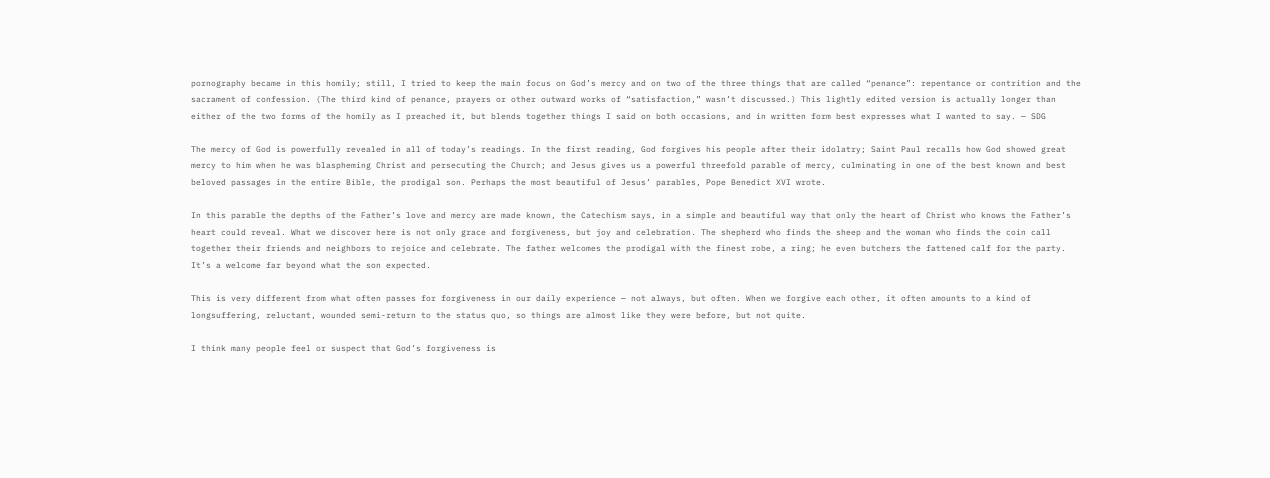pornography became in this homily; still, I tried to keep the main focus on God’s mercy and on two of the three things that are called “penance”: repentance or contrition and the sacrament of confession. (The third kind of penance, prayers or other outward works of “satisfaction,” wasn’t discussed.) This lightly edited version is actually longer than either of the two forms of the homily as I preached it, but blends together things I said on both occasions, and in written form best expresses what I wanted to say. — SDG

The mercy of God is powerfully revealed in all of today’s readings. In the first reading, God forgives his people after their idolatry; Saint Paul recalls how God showed great mercy to him when he was blaspheming Christ and persecuting the Church; and Jesus gives us a powerful threefold parable of mercy, culminating in one of the best known and best beloved passages in the entire Bible, the prodigal son. Perhaps the most beautiful of Jesus’ parables, Pope Benedict XVI wrote.

In this parable the depths of the Father’s love and mercy are made known, the Catechism says, in a simple and beautiful way that only the heart of Christ who knows the Father’s heart could reveal. What we discover here is not only grace and forgiveness, but joy and celebration. The shepherd who finds the sheep and the woman who finds the coin call together their friends and neighbors to rejoice and celebrate. The father welcomes the prodigal with the finest robe, a ring; he even butchers the fattened calf for the party. It’s a welcome far beyond what the son expected.

This is very different from what often passes for forgiveness in our daily experience — not always, but often. When we forgive each other, it often amounts to a kind of longsuffering, reluctant, wounded semi-return to the status quo, so things are almost like they were before, but not quite.

I think many people feel or suspect that God’s forgiveness is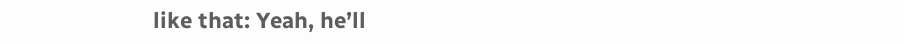like that: Yeah, he’ll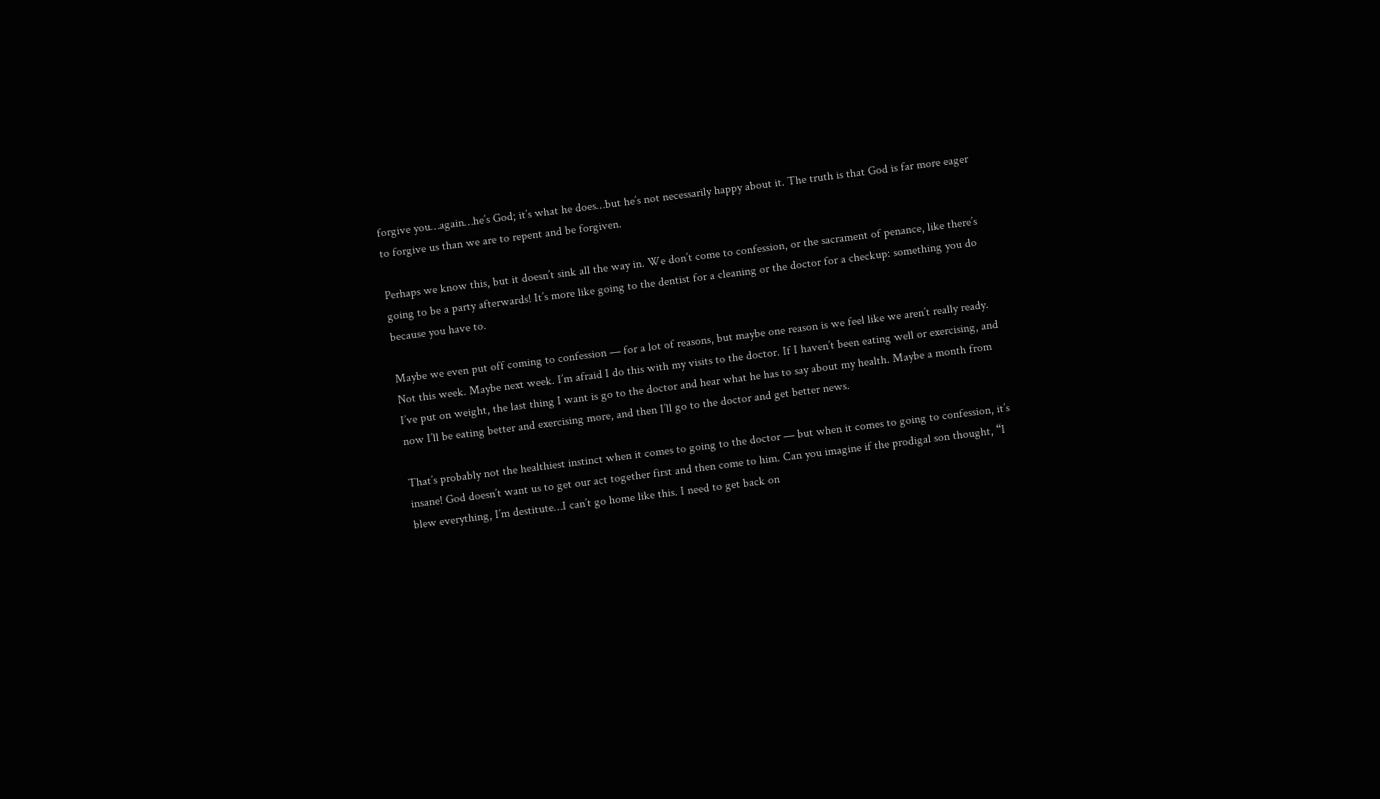forgive you…again…he’s God; it’s what he does…but he’s not necessarily happy about it. The truth is that God is far more eager to forgive us than we are to repent and be forgiven.

Perhaps we know this, but it doesn’t sink all the way in. We don’t come to confession, or the sacrament of penance, like there’s going to be a party afterwards! It’s more like going to the dentist for a cleaning or the doctor for a checkup: something you do because you have to.

Maybe we even put off coming to confession — for a lot of reasons, but maybe one reason is we feel like we aren’t really ready. Not this week. Maybe next week. I’m afraid I do this with my visits to the doctor. If I haven’t been eating well or exercising, and I’ve put on weight, the last thing I want is go to the doctor and hear what he has to say about my health. Maybe a month from now I’ll be eating better and exercising more, and then I’ll go to the doctor and get better news.

That’s probably not the healthiest instinct when it comes to going to the doctor — but when it comes to going to confession, it’s insane! God doesn’t want us to get our act together first and then come to him. Can you imagine if the prodigal son thought, “I blew everything, I’m destitute…I can’t go home like this. I need to get back on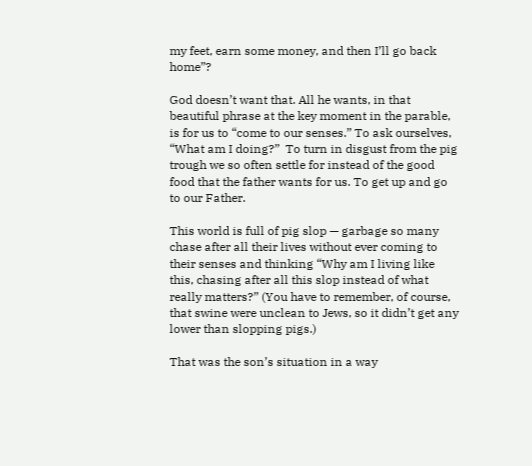my feet, earn some money, and then I’ll go back home”?

God doesn’t want that. All he wants, in that beautiful phrase at the key moment in the parable, is for us to “come to our senses.” To ask ourselves, “What am I doing?”  To turn in disgust from the pig trough we so often settle for instead of the good food that the father wants for us. To get up and go to our Father.

This world is full of pig slop — garbage so many chase after all their lives without ever coming to their senses and thinking “Why am I living like this, chasing after all this slop instead of what really matters?” (You have to remember, of course, that swine were unclean to Jews, so it didn’t get any lower than slopping pigs.)

That was the son’s situation in a way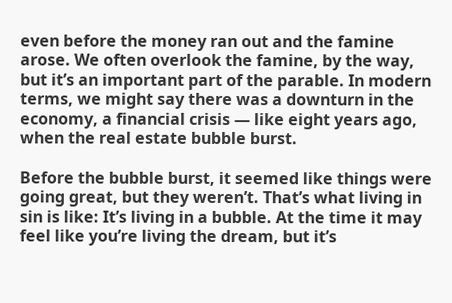even before the money ran out and the famine arose. We often overlook the famine, by the way, but it’s an important part of the parable. In modern terms, we might say there was a downturn in the economy, a financial crisis — like eight years ago, when the real estate bubble burst.

Before the bubble burst, it seemed like things were going great, but they weren’t. That’s what living in sin is like: It’s living in a bubble. At the time it may feel like you’re living the dream, but it’s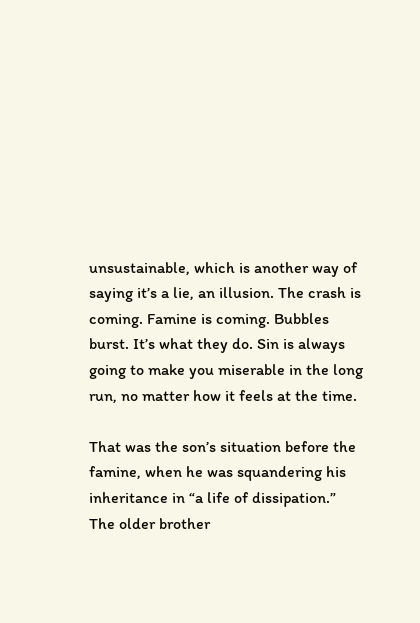unsustainable, which is another way of saying it’s a lie, an illusion. The crash is coming. Famine is coming. Bubbles burst. It’s what they do. Sin is always going to make you miserable in the long run, no matter how it feels at the time.

That was the son’s situation before the famine, when he was squandering his inheritance in “a life of dissipation.” The older brother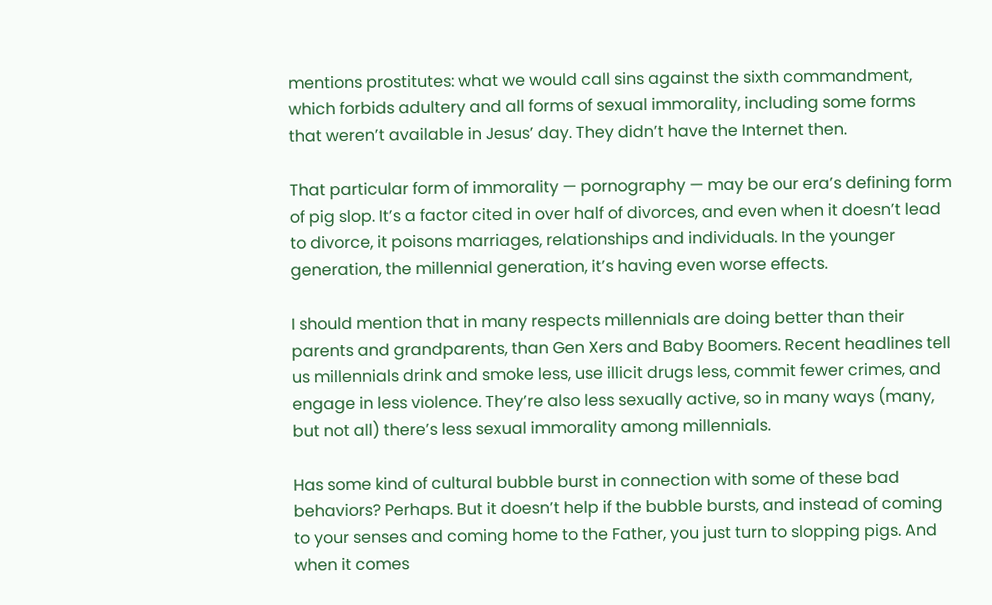mentions prostitutes: what we would call sins against the sixth commandment, which forbids adultery and all forms of sexual immorality, including some forms that weren’t available in Jesus’ day. They didn’t have the Internet then.

That particular form of immorality — pornography — may be our era’s defining form of pig slop. It’s a factor cited in over half of divorces, and even when it doesn’t lead to divorce, it poisons marriages, relationships and individuals. In the younger generation, the millennial generation, it’s having even worse effects.

I should mention that in many respects millennials are doing better than their parents and grandparents, than Gen Xers and Baby Boomers. Recent headlines tell us millennials drink and smoke less, use illicit drugs less, commit fewer crimes, and engage in less violence. They’re also less sexually active, so in many ways (many, but not all) there’s less sexual immorality among millennials.

Has some kind of cultural bubble burst in connection with some of these bad behaviors? Perhaps. But it doesn’t help if the bubble bursts, and instead of coming to your senses and coming home to the Father, you just turn to slopping pigs. And when it comes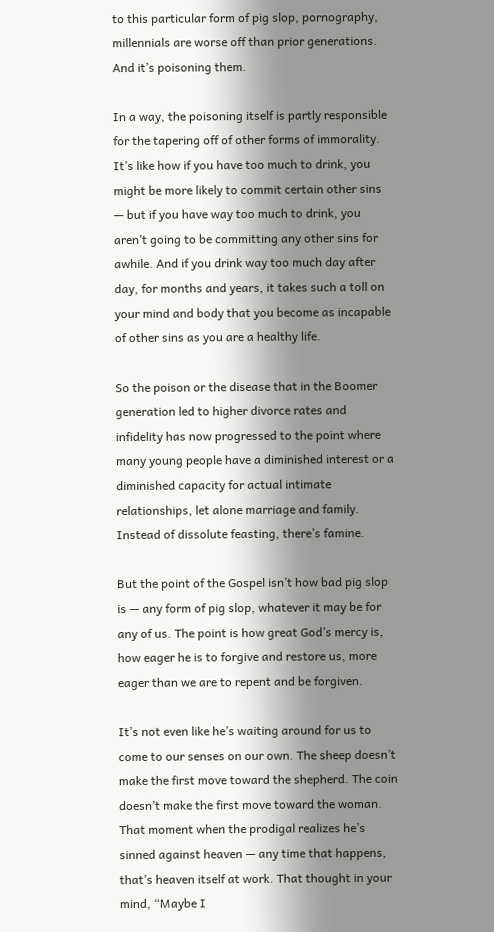to this particular form of pig slop, pornography, millennials are worse off than prior generations. And it’s poisoning them.

In a way, the poisoning itself is partly responsible for the tapering off of other forms of immorality. It’s like how if you have too much to drink, you might be more likely to commit certain other sins — but if you have way too much to drink, you aren’t going to be committing any other sins for awhile. And if you drink way too much day after day, for months and years, it takes such a toll on your mind and body that you become as incapable of other sins as you are a healthy life.

So the poison or the disease that in the Boomer generation led to higher divorce rates and infidelity has now progressed to the point where many young people have a diminished interest or a diminished capacity for actual intimate relationships, let alone marriage and family. Instead of dissolute feasting, there’s famine.

But the point of the Gospel isn’t how bad pig slop is — any form of pig slop, whatever it may be for any of us. The point is how great God’s mercy is, how eager he is to forgive and restore us, more eager than we are to repent and be forgiven.

It’s not even like he’s waiting around for us to come to our senses on our own. The sheep doesn’t make the first move toward the shepherd. The coin doesn’t make the first move toward the woman. That moment when the prodigal realizes he’s sinned against heaven — any time that happens, that’s heaven itself at work. That thought in your mind, “Maybe I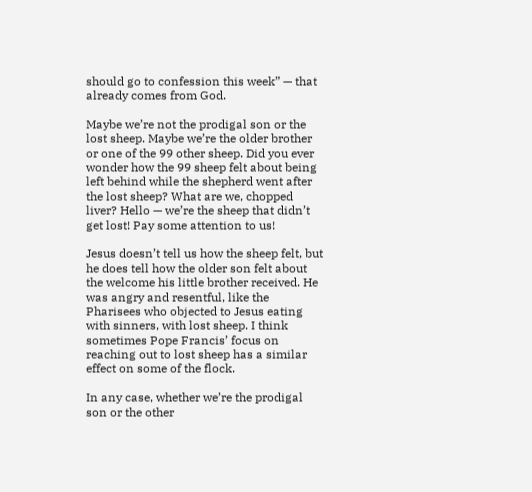should go to confession this week” — that already comes from God.

Maybe we’re not the prodigal son or the lost sheep. Maybe we’re the older brother or one of the 99 other sheep. Did you ever wonder how the 99 sheep felt about being left behind while the shepherd went after the lost sheep? What are we, chopped liver? Hello — we’re the sheep that didn’t get lost! Pay some attention to us!

Jesus doesn’t tell us how the sheep felt, but he does tell how the older son felt about the welcome his little brother received. He was angry and resentful, like the Pharisees who objected to Jesus eating with sinners, with lost sheep. I think sometimes Pope Francis’ focus on reaching out to lost sheep has a similar effect on some of the flock.

In any case, whether we’re the prodigal son or the other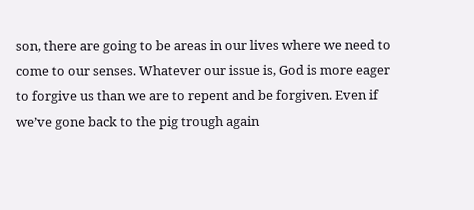son, there are going to be areas in our lives where we need to come to our senses. Whatever our issue is, God is more eager to forgive us than we are to repent and be forgiven. Even if we’ve gone back to the pig trough again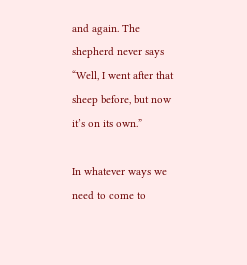and again. The shepherd never says “Well, I went after that sheep before, but now it’s on its own.”

In whatever ways we need to come to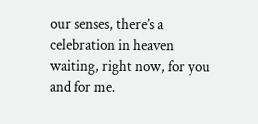our senses, there’s a celebration in heaven waiting, right now, for you and for me.